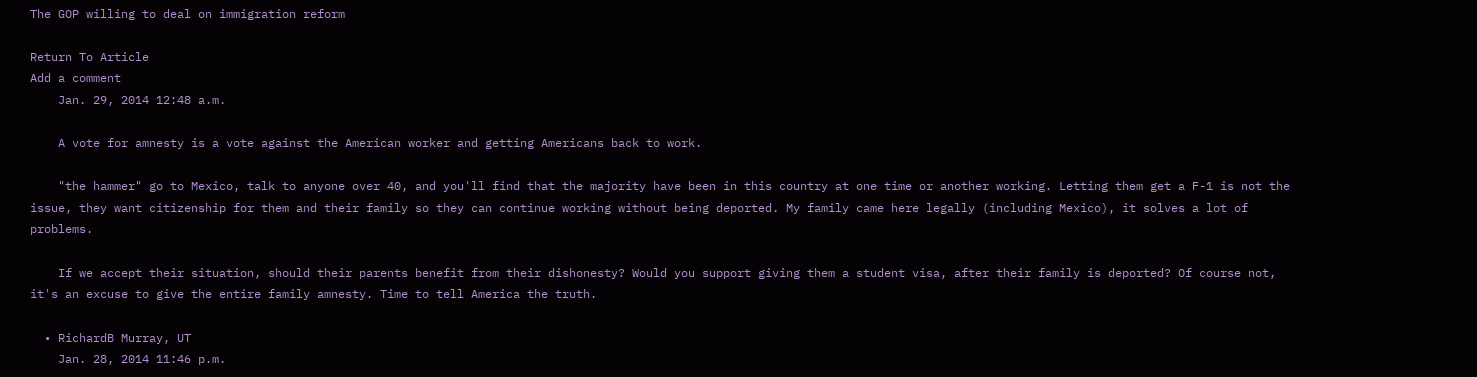The GOP willing to deal on immigration reform

Return To Article
Add a comment
    Jan. 29, 2014 12:48 a.m.

    A vote for amnesty is a vote against the American worker and getting Americans back to work.

    "the hammer" go to Mexico, talk to anyone over 40, and you'll find that the majority have been in this country at one time or another working. Letting them get a F-1 is not the issue, they want citizenship for them and their family so they can continue working without being deported. My family came here legally (including Mexico), it solves a lot of problems.

    If we accept their situation, should their parents benefit from their dishonesty? Would you support giving them a student visa, after their family is deported? Of course not, it's an excuse to give the entire family amnesty. Time to tell America the truth.

  • RichardB Murray, UT
    Jan. 28, 2014 11:46 p.m.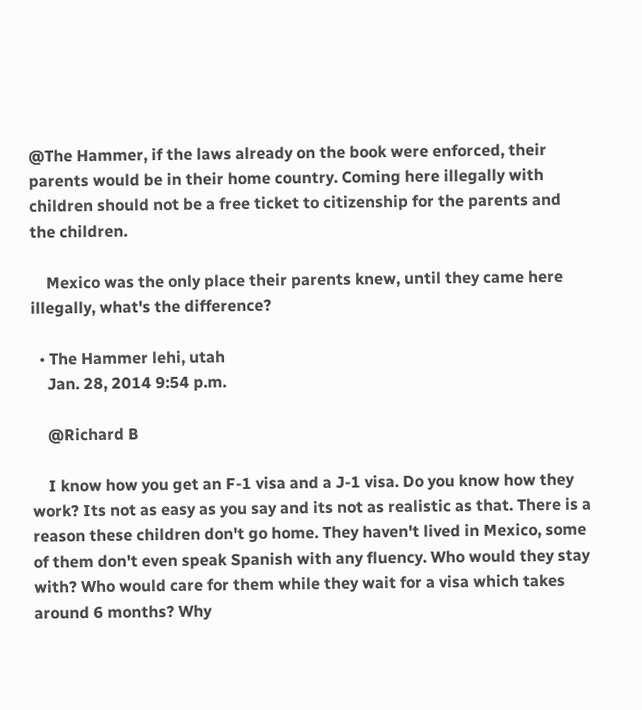@The Hammer, if the laws already on the book were enforced, their parents would be in their home country. Coming here illegally with children should not be a free ticket to citizenship for the parents and the children.

    Mexico was the only place their parents knew, until they came here illegally, what's the difference?

  • The Hammer lehi, utah
    Jan. 28, 2014 9:54 p.m.

    @Richard B

    I know how you get an F-1 visa and a J-1 visa. Do you know how they work? Its not as easy as you say and its not as realistic as that. There is a reason these children don't go home. They haven't lived in Mexico, some of them don't even speak Spanish with any fluency. Who would they stay with? Who would care for them while they wait for a visa which takes around 6 months? Why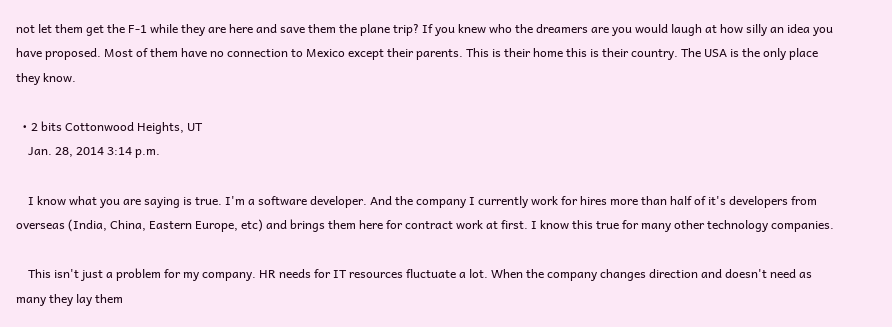not let them get the F-1 while they are here and save them the plane trip? If you knew who the dreamers are you would laugh at how silly an idea you have proposed. Most of them have no connection to Mexico except their parents. This is their home this is their country. The USA is the only place they know.

  • 2 bits Cottonwood Heights, UT
    Jan. 28, 2014 3:14 p.m.

    I know what you are saying is true. I'm a software developer. And the company I currently work for hires more than half of it's developers from overseas (India, China, Eastern Europe, etc) and brings them here for contract work at first. I know this true for many other technology companies.

    This isn't just a problem for my company. HR needs for IT resources fluctuate a lot. When the company changes direction and doesn't need as many they lay them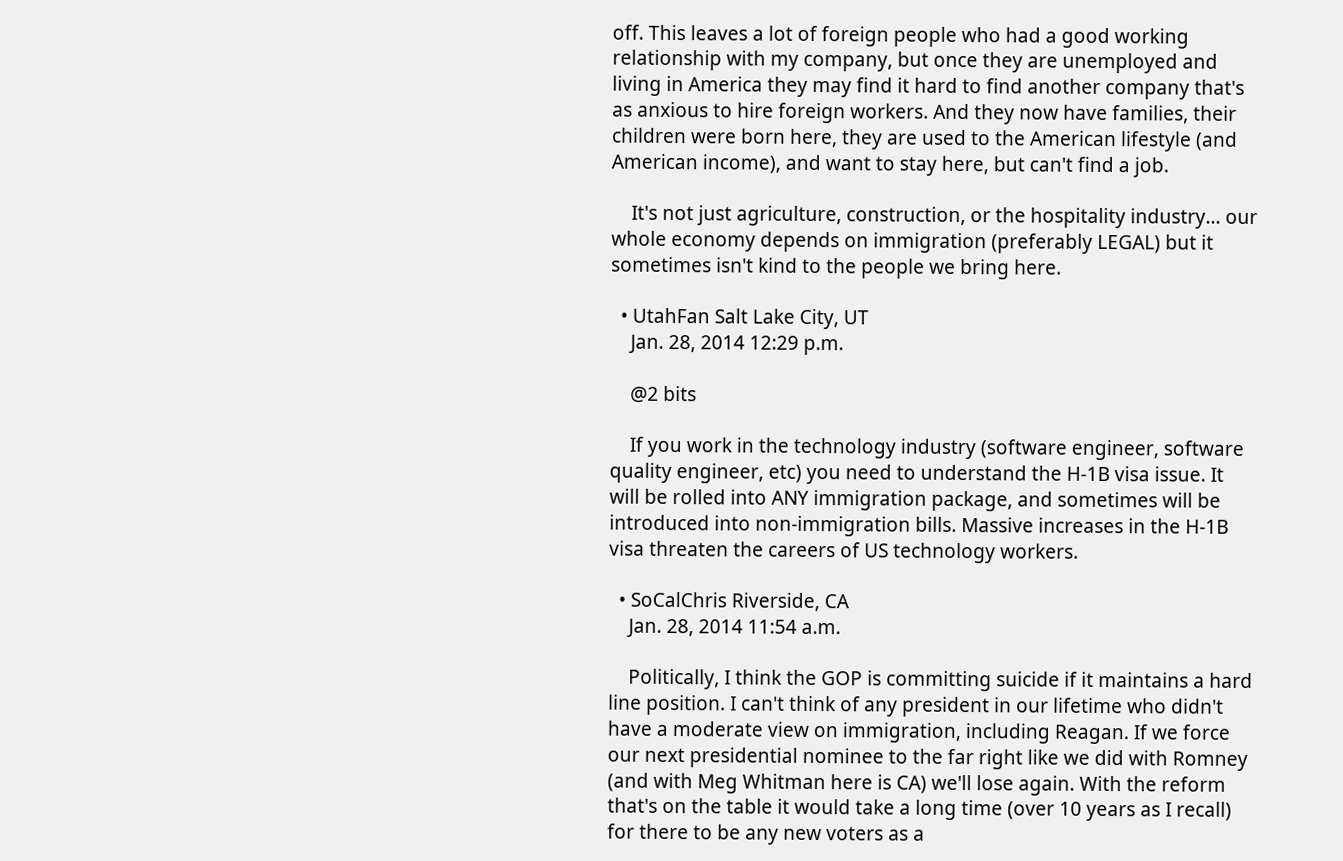off. This leaves a lot of foreign people who had a good working relationship with my company, but once they are unemployed and living in America they may find it hard to find another company that's as anxious to hire foreign workers. And they now have families, their children were born here, they are used to the American lifestyle (and American income), and want to stay here, but can't find a job.

    It's not just agriculture, construction, or the hospitality industry... our whole economy depends on immigration (preferably LEGAL) but it sometimes isn't kind to the people we bring here.

  • UtahFan Salt Lake City, UT
    Jan. 28, 2014 12:29 p.m.

    @2 bits

    If you work in the technology industry (software engineer, software quality engineer, etc) you need to understand the H-1B visa issue. It will be rolled into ANY immigration package, and sometimes will be introduced into non-immigration bills. Massive increases in the H-1B visa threaten the careers of US technology workers.

  • SoCalChris Riverside, CA
    Jan. 28, 2014 11:54 a.m.

    Politically, I think the GOP is committing suicide if it maintains a hard line position. I can't think of any president in our lifetime who didn't have a moderate view on immigration, including Reagan. If we force our next presidential nominee to the far right like we did with Romney (and with Meg Whitman here is CA) we'll lose again. With the reform that's on the table it would take a long time (over 10 years as I recall) for there to be any new voters as a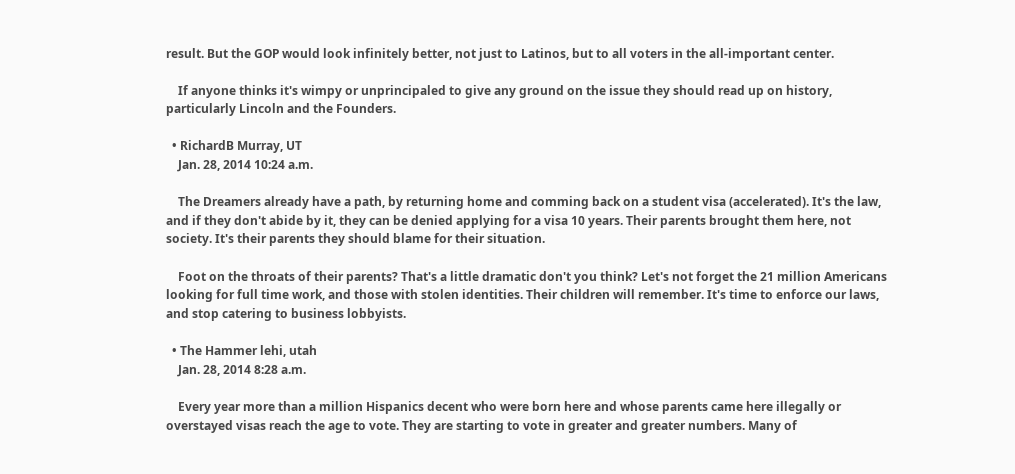result. But the GOP would look infinitely better, not just to Latinos, but to all voters in the all-important center.

    If anyone thinks it's wimpy or unprincipaled to give any ground on the issue they should read up on history, particularly Lincoln and the Founders.

  • RichardB Murray, UT
    Jan. 28, 2014 10:24 a.m.

    The Dreamers already have a path, by returning home and comming back on a student visa (accelerated). It's the law, and if they don't abide by it, they can be denied applying for a visa 10 years. Their parents brought them here, not society. It's their parents they should blame for their situation.

    Foot on the throats of their parents? That's a little dramatic don't you think? Let's not forget the 21 million Americans looking for full time work, and those with stolen identities. Their children will remember. It's time to enforce our laws, and stop catering to business lobbyists.

  • The Hammer lehi, utah
    Jan. 28, 2014 8:28 a.m.

    Every year more than a million Hispanics decent who were born here and whose parents came here illegally or overstayed visas reach the age to vote. They are starting to vote in greater and greater numbers. Many of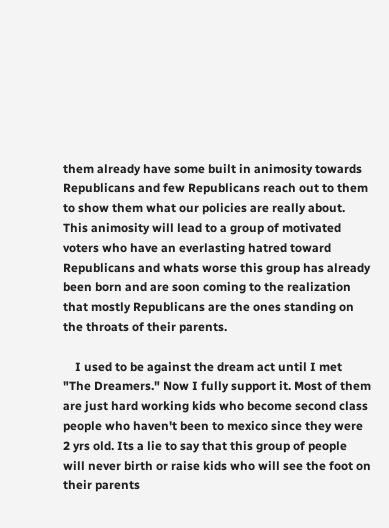them already have some built in animosity towards Republicans and few Republicans reach out to them to show them what our policies are really about. This animosity will lead to a group of motivated voters who have an everlasting hatred toward Republicans and whats worse this group has already been born and are soon coming to the realization that mostly Republicans are the ones standing on the throats of their parents.

    I used to be against the dream act until I met "The Dreamers." Now I fully support it. Most of them are just hard working kids who become second class people who haven't been to mexico since they were 2 yrs old. Its a lie to say that this group of people will never birth or raise kids who will see the foot on their parents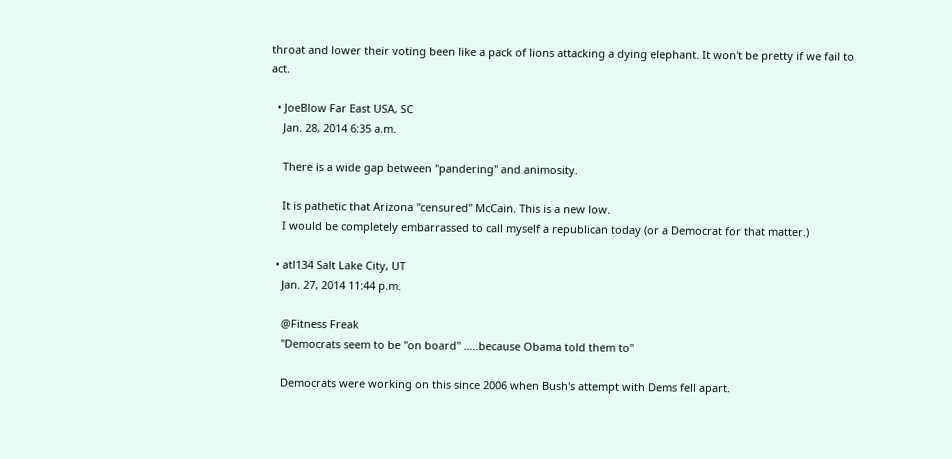throat and lower their voting been like a pack of lions attacking a dying elephant. It won't be pretty if we fail to act.

  • JoeBlow Far East USA, SC
    Jan. 28, 2014 6:35 a.m.

    There is a wide gap between "pandering" and animosity.

    It is pathetic that Arizona "censured" McCain. This is a new low.
    I would be completely embarrassed to call myself a republican today (or a Democrat for that matter.)

  • atl134 Salt Lake City, UT
    Jan. 27, 2014 11:44 p.m.

    @Fitness Freak
    "Democrats seem to be "on board" .....because Obama told them to"

    Democrats were working on this since 2006 when Bush's attempt with Dems fell apart.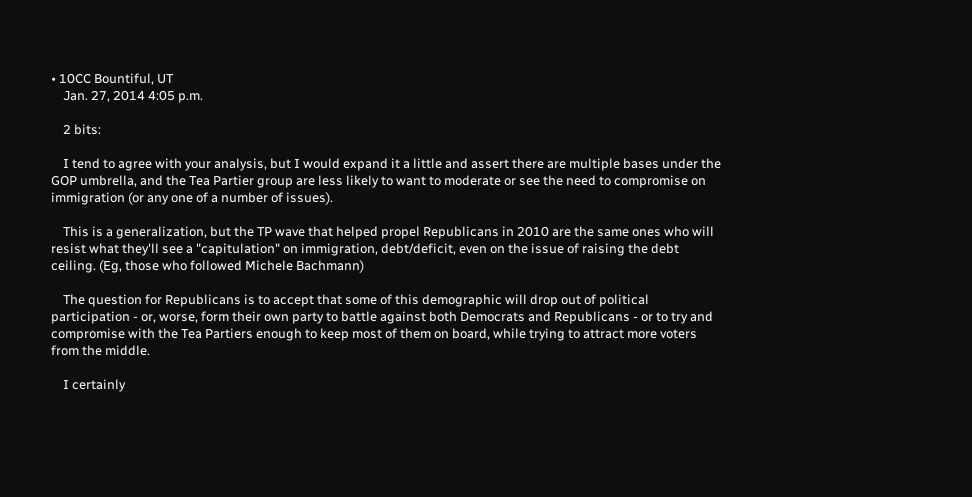• 10CC Bountiful, UT
    Jan. 27, 2014 4:05 p.m.

    2 bits:

    I tend to agree with your analysis, but I would expand it a little and assert there are multiple bases under the GOP umbrella, and the Tea Partier group are less likely to want to moderate or see the need to compromise on immigration (or any one of a number of issues).

    This is a generalization, but the TP wave that helped propel Republicans in 2010 are the same ones who will resist what they'll see a "capitulation" on immigration, debt/deficit, even on the issue of raising the debt ceiling. (Eg, those who followed Michele Bachmann)

    The question for Republicans is to accept that some of this demographic will drop out of political participation - or, worse, form their own party to battle against both Democrats and Republicans - or to try and compromise with the Tea Partiers enough to keep most of them on board, while trying to attract more voters from the middle.

    I certainly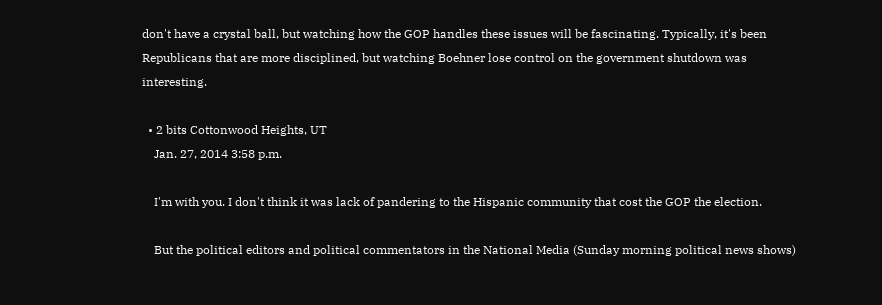don't have a crystal ball, but watching how the GOP handles these issues will be fascinating. Typically, it's been Republicans that are more disciplined, but watching Boehner lose control on the government shutdown was interesting.

  • 2 bits Cottonwood Heights, UT
    Jan. 27, 2014 3:58 p.m.

    I'm with you. I don't think it was lack of pandering to the Hispanic community that cost the GOP the election.

    But the political editors and political commentators in the National Media (Sunday morning political news shows)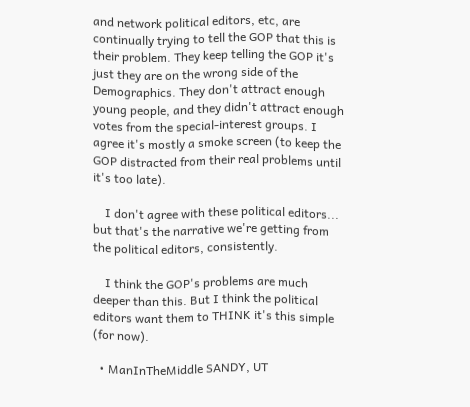and network political editors, etc, are continually trying to tell the GOP that this is their problem. They keep telling the GOP it's just they are on the wrong side of the Demographics. They don't attract enough young people, and they didn't attract enough votes from the special-interest groups. I agree it's mostly a smoke screen (to keep the GOP distracted from their real problems until it's too late).

    I don't agree with these political editors... but that's the narrative we're getting from the political editors, consistently.

    I think the GOP's problems are much deeper than this. But I think the political editors want them to THINK it's this simple (for now).

  • ManInTheMiddle SANDY, UT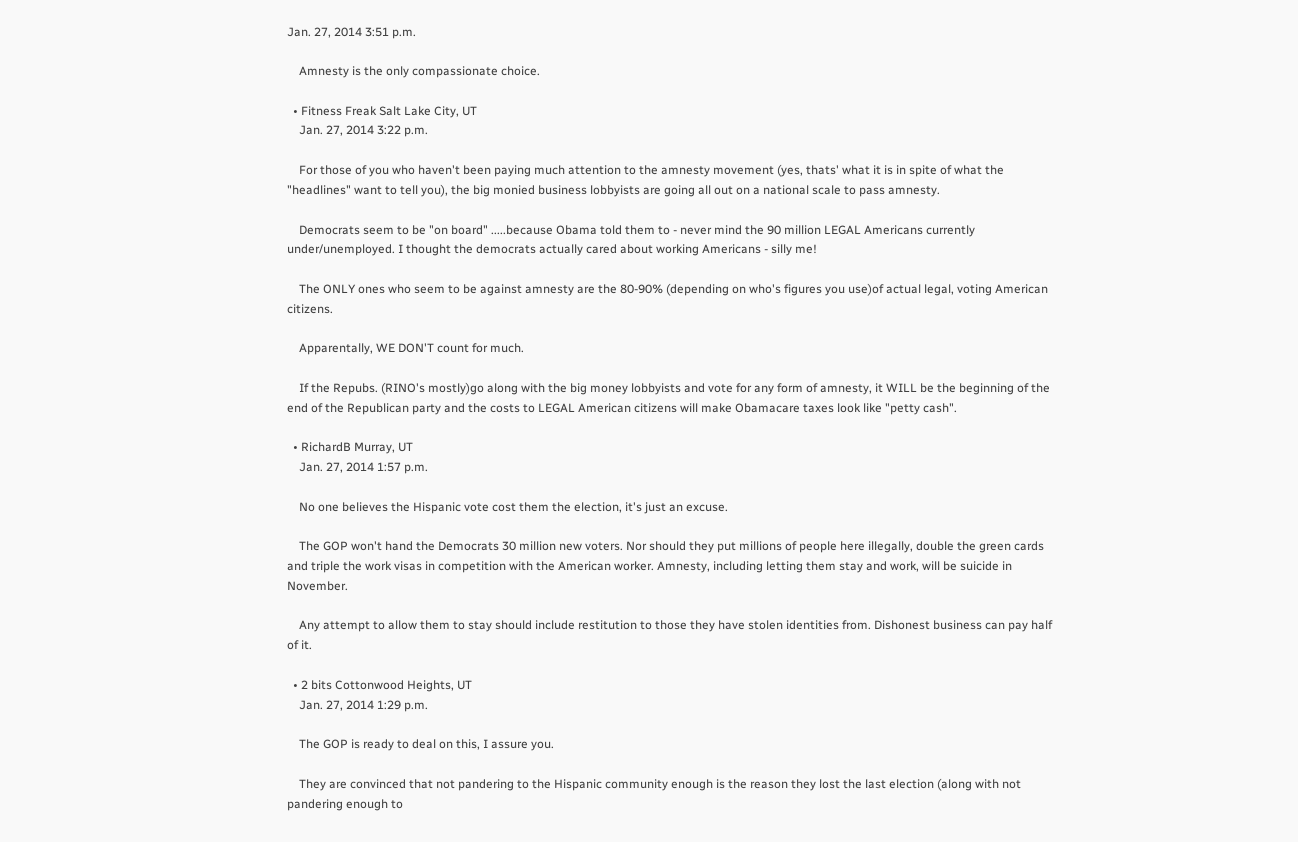Jan. 27, 2014 3:51 p.m.

    Amnesty is the only compassionate choice.

  • Fitness Freak Salt Lake City, UT
    Jan. 27, 2014 3:22 p.m.

    For those of you who haven't been paying much attention to the amnesty movement (yes, thats' what it is in spite of what the "headlines" want to tell you), the big monied business lobbyists are going all out on a national scale to pass amnesty.

    Democrats seem to be "on board" .....because Obama told them to - never mind the 90 million LEGAL Americans currently under/unemployed. I thought the democrats actually cared about working Americans - silly me!

    The ONLY ones who seem to be against amnesty are the 80-90% (depending on who's figures you use)of actual legal, voting American citizens.

    Apparentally, WE DON'T count for much.

    If the Repubs. (RINO's mostly)go along with the big money lobbyists and vote for any form of amnesty, it WILL be the beginning of the end of the Republican party and the costs to LEGAL American citizens will make Obamacare taxes look like "petty cash".

  • RichardB Murray, UT
    Jan. 27, 2014 1:57 p.m.

    No one believes the Hispanic vote cost them the election, it's just an excuse.

    The GOP won't hand the Democrats 30 million new voters. Nor should they put millions of people here illegally, double the green cards and triple the work visas in competition with the American worker. Amnesty, including letting them stay and work, will be suicide in November.

    Any attempt to allow them to stay should include restitution to those they have stolen identities from. Dishonest business can pay half of it.

  • 2 bits Cottonwood Heights, UT
    Jan. 27, 2014 1:29 p.m.

    The GOP is ready to deal on this, I assure you.

    They are convinced that not pandering to the Hispanic community enough is the reason they lost the last election (along with not pandering enough to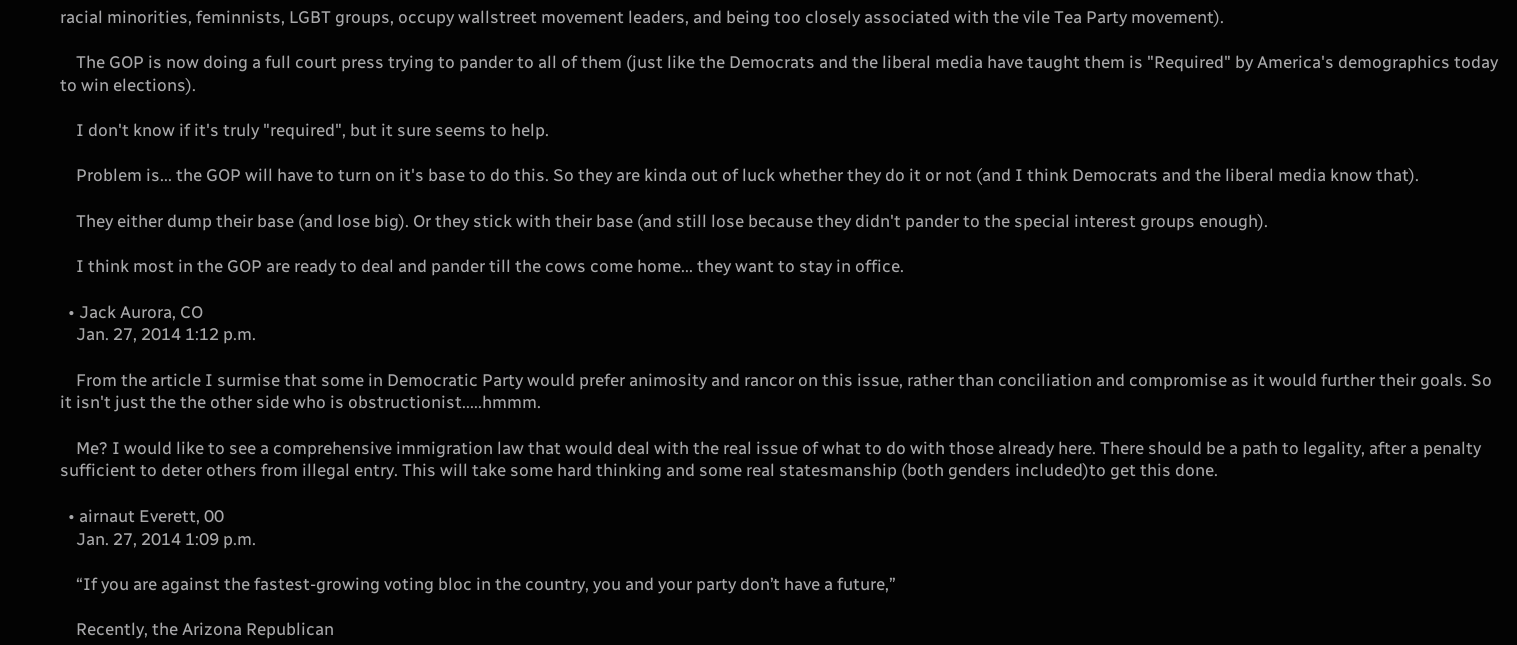racial minorities, feminnists, LGBT groups, occupy wallstreet movement leaders, and being too closely associated with the vile Tea Party movement).

    The GOP is now doing a full court press trying to pander to all of them (just like the Democrats and the liberal media have taught them is "Required" by America's demographics today to win elections).

    I don't know if it's truly "required", but it sure seems to help.

    Problem is... the GOP will have to turn on it's base to do this. So they are kinda out of luck whether they do it or not (and I think Democrats and the liberal media know that).

    They either dump their base (and lose big). Or they stick with their base (and still lose because they didn't pander to the special interest groups enough).

    I think most in the GOP are ready to deal and pander till the cows come home... they want to stay in office.

  • Jack Aurora, CO
    Jan. 27, 2014 1:12 p.m.

    From the article I surmise that some in Democratic Party would prefer animosity and rancor on this issue, rather than conciliation and compromise as it would further their goals. So it isn't just the the other side who is obstructionist.....hmmm.

    Me? I would like to see a comprehensive immigration law that would deal with the real issue of what to do with those already here. There should be a path to legality, after a penalty sufficient to deter others from illegal entry. This will take some hard thinking and some real statesmanship (both genders included)to get this done.

  • airnaut Everett, 00
    Jan. 27, 2014 1:09 p.m.

    “If you are against the fastest-growing voting bloc in the country, you and your party don’t have a future,”

    Recently, the Arizona Republican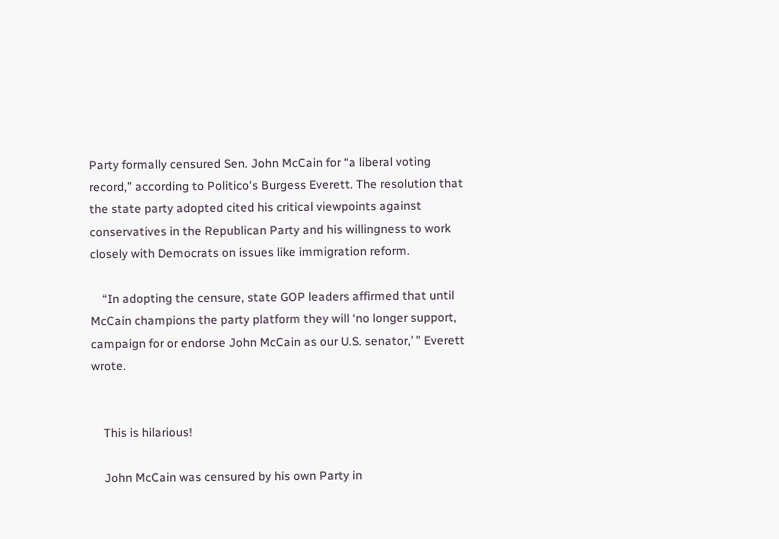Party formally censured Sen. John McCain for “a liberal voting record,” according to Politico's Burgess Everett. The resolution that the state party adopted cited his critical viewpoints against conservatives in the Republican Party and his willingness to work closely with Democrats on issues like immigration reform.

    “In adopting the censure, state GOP leaders affirmed that until McCain champions the party platform they will ‘no longer support, campaign for or endorse John McCain as our U.S. senator,’ ” Everett wrote.


    This is hilarious!

    John McCain was censured by his own Party in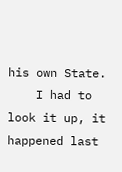his own State.
    I had to look it up, it happened last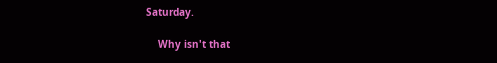Saturday.

    Why isn't that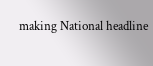making National headline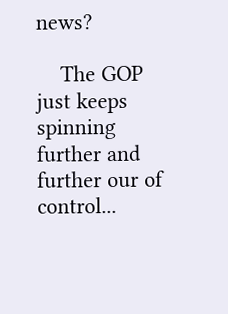news?

    The GOP just keeps spinning further and further our of control...